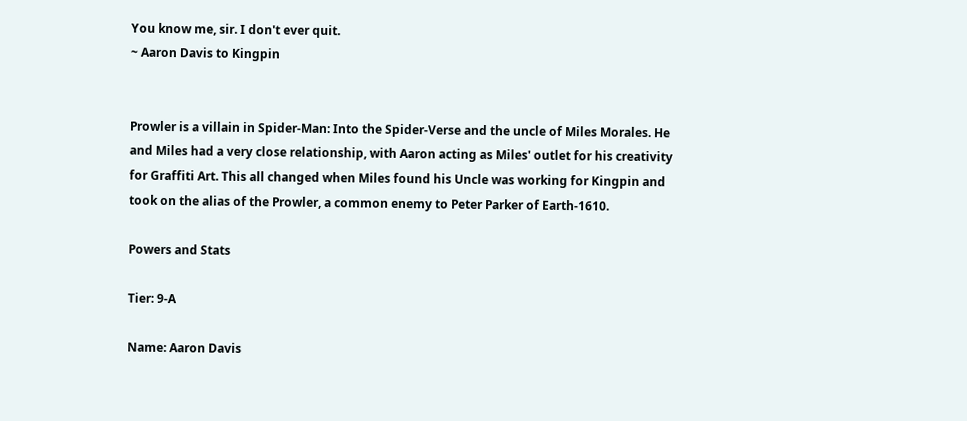You know me, sir. I don't ever quit.
~ Aaron Davis to Kingpin


Prowler is a villain in Spider-Man: Into the Spider-Verse and the uncle of Miles Morales. He and Miles had a very close relationship, with Aaron acting as Miles' outlet for his creativity for Graffiti Art. This all changed when Miles found his Uncle was working for Kingpin and took on the alias of the Prowler, a common enemy to Peter Parker of Earth-1610.

Powers and Stats

Tier: 9-A

Name: Aaron Davis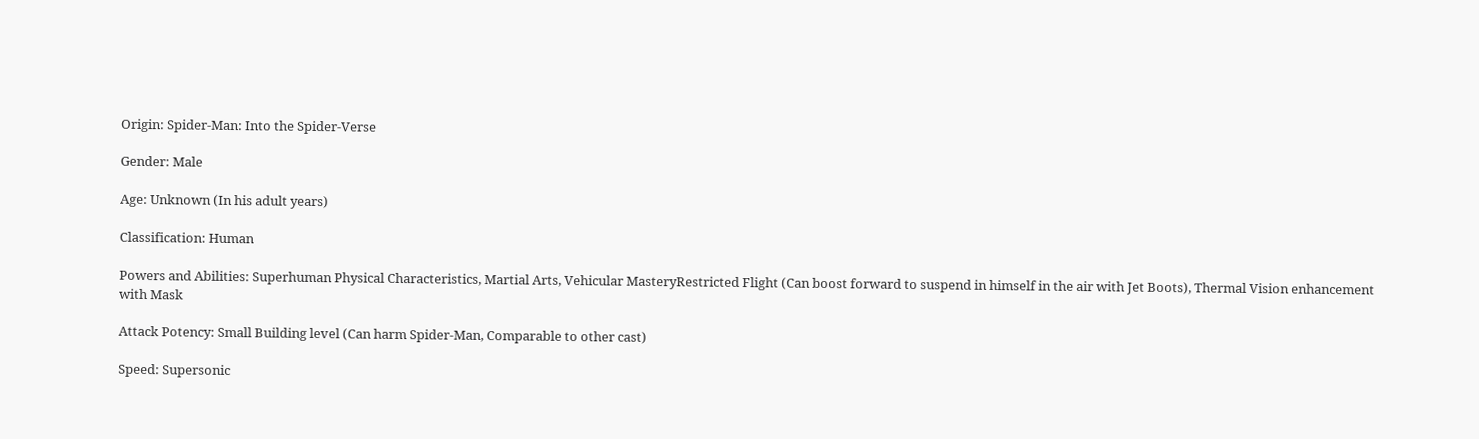Origin: Spider-Man: Into the Spider-Verse

Gender: Male

Age: Unknown (In his adult years)

Classification: Human

Powers and Abilities: Superhuman Physical Characteristics, Martial Arts, Vehicular MasteryRestricted Flight (Can boost forward to suspend in himself in the air with Jet Boots), Thermal Vision enhancement with Mask

Attack Potency: Small Building level (Can harm Spider-Man, Comparable to other cast)

Speed: Supersonic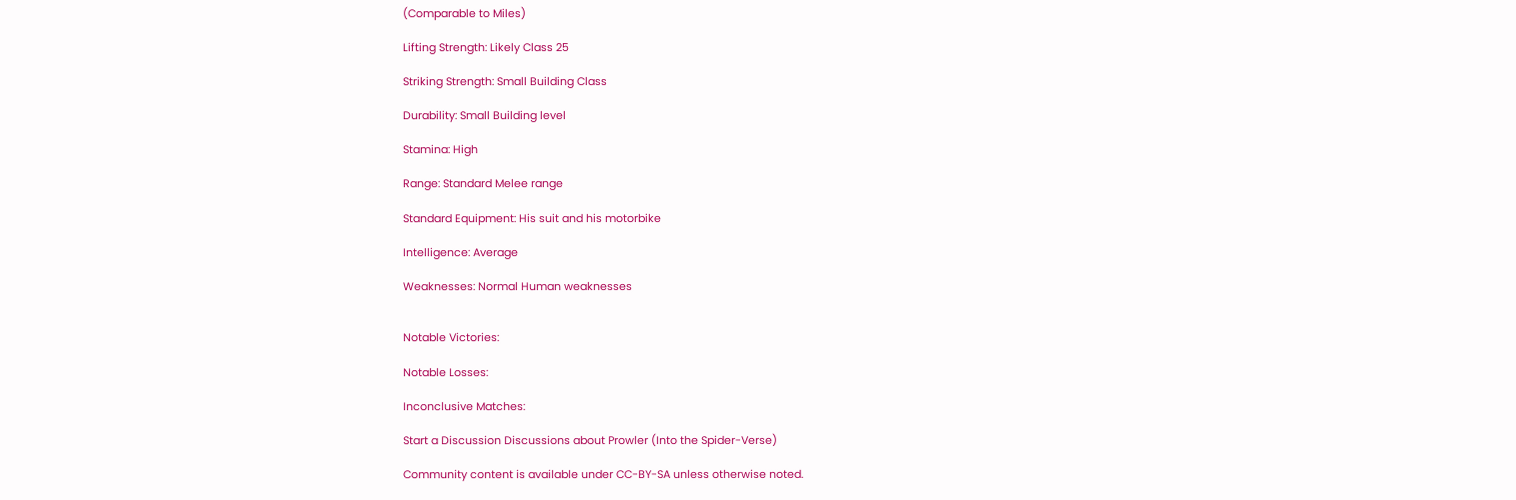(Comparable to Miles)

Lifting Strength: Likely Class 25

Striking Strength: Small Building Class

Durability: Small Building level

Stamina: High

Range: Standard Melee range

Standard Equipment: His suit and his motorbike

Intelligence: Average

Weaknesses: Normal Human weaknesses


Notable Victories:

Notable Losses:

Inconclusive Matches:

Start a Discussion Discussions about Prowler (Into the Spider-Verse)

Community content is available under CC-BY-SA unless otherwise noted.